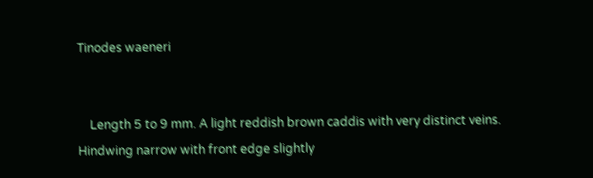Tinodes waeneri


    Length 5 to 9 mm. A light reddish brown caddis with very distinct veins. Hindwing narrow with front edge slightly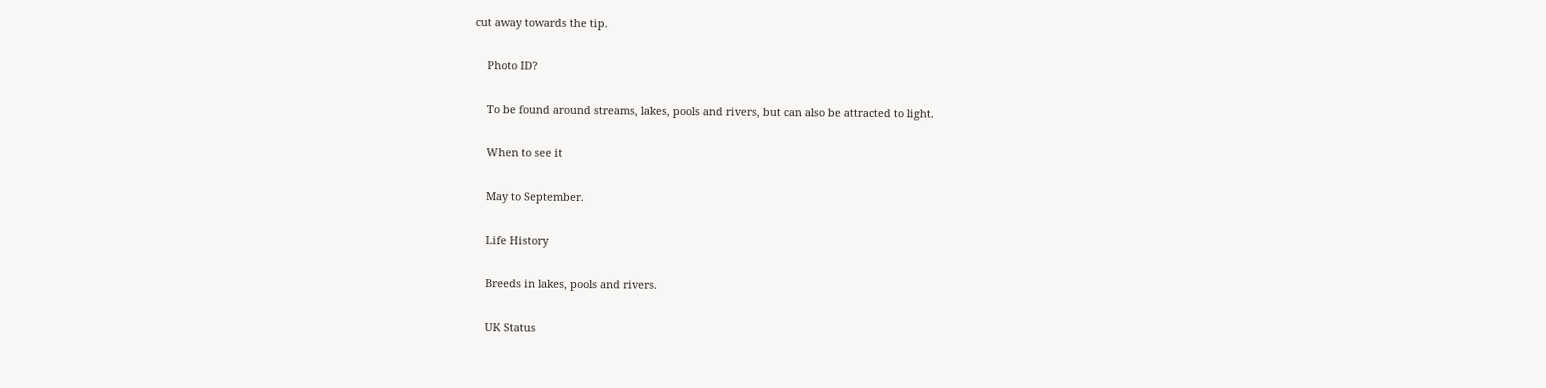cut away towards the tip.

    Photo ID?

    To be found around streams, lakes, pools and rivers, but can also be attracted to light.

    When to see it

    May to September.

    Life History

    Breeds in lakes, pools and rivers.

    UK Status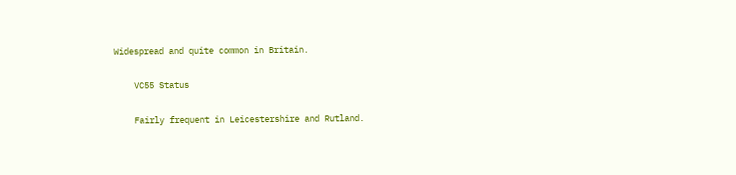Widespread and quite common in Britain.

    VC55 Status

    Fairly frequent in Leicestershire and Rutland.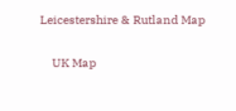Leicestershire & Rutland Map

    UK Map